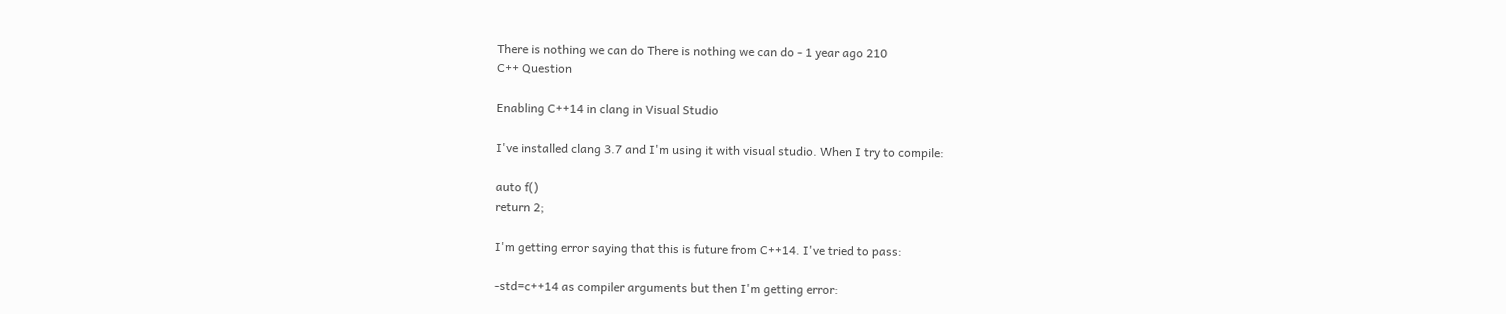There is nothing we can do There is nothing we can do - 1 year ago 210
C++ Question

Enabling C++14 in clang in Visual Studio

I've installed clang 3.7 and I'm using it with visual studio. When I try to compile:

auto f()
return 2;

I'm getting error saying that this is future from C++14. I've tried to pass:

-std=c++14 as compiler arguments but then I'm getting error: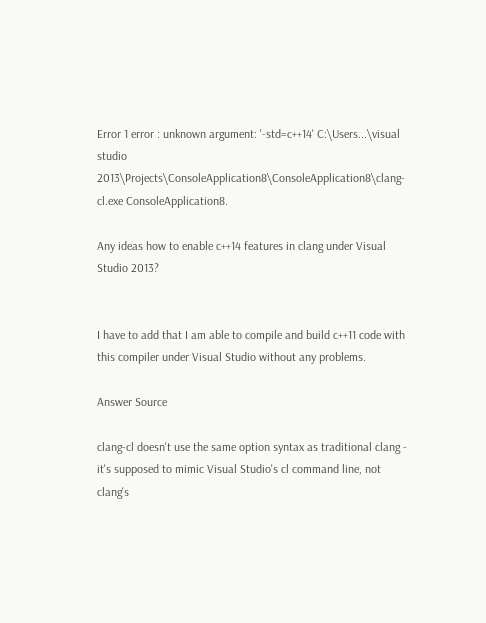Error 1 error : unknown argument: '-std=c++14' C:\Users...\visual studio 2013\Projects\ConsoleApplication8\ConsoleApplication8\clang-cl.exe ConsoleApplication8.

Any ideas how to enable c++14 features in clang under Visual Studio 2013?


I have to add that I am able to compile and build c++11 code with this compiler under Visual Studio without any problems.

Answer Source

clang-cl doesn't use the same option syntax as traditional clang - it's supposed to mimic Visual Studio's cl command line, not clang's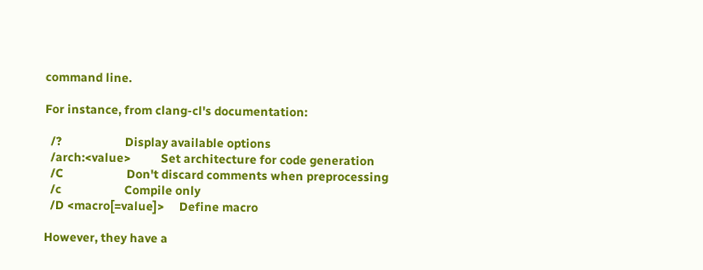command line.

For instance, from clang-cl's documentation:

  /?                     Display available options
  /arch:<value>          Set architecture for code generation
  /C                     Don't discard comments when preprocessing
  /c                     Compile only
  /D <macro[=value]>     Define macro

However, they have a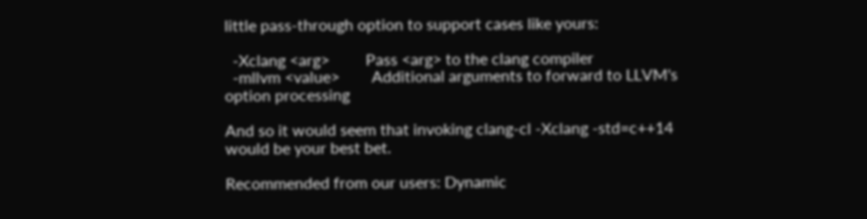little pass-through option to support cases like yours:

  -Xclang <arg>         Pass <arg> to the clang compiler
  -mllvm <value>        Additional arguments to forward to LLVM's option processing

And so it would seem that invoking clang-cl -Xclang -std=c++14 would be your best bet.

Recommended from our users: Dynamic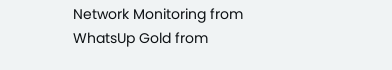Network Monitoring from WhatsUp Gold from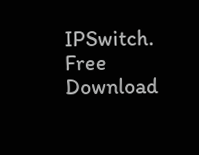IPSwitch. Free Download